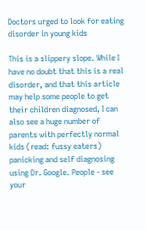Doctors urged to look for eating disorder in young kids

This is a slippery slope. While I have no doubt that this is a real disorder, and that this article may help some people to get their children diagnosed, I can also see a huge number of parents with perfectly normal kids (read: fussy eaters) panicking and self diagnosing using Dr. Google. People - see your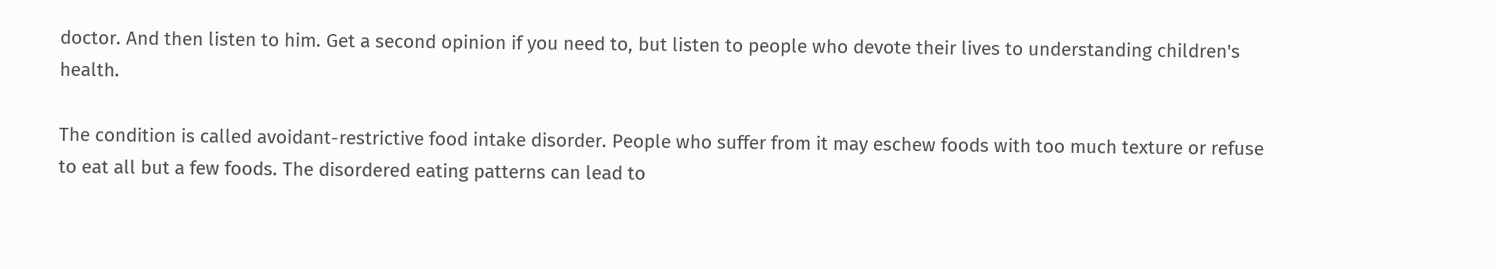doctor. And then listen to him. Get a second opinion if you need to, but listen to people who devote their lives to understanding children's health.

The condition is called avoidant-restrictive food intake disorder. People who suffer from it may eschew foods with too much texture or refuse to eat all but a few foods. The disordered eating patterns can lead to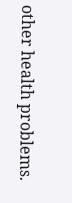other health problems.